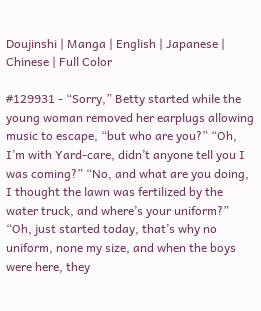Doujinshi | Manga | English | Japanese | Chinese | Full Color

#129931 - “Sorry,” Betty started while the young woman removed her earplugs allowing music to escape, “but who are you?” “Oh, I’m with Yard-care, didn’t anyone tell you I was coming?” “No, and what are you doing, I thought the lawn was fertilized by the water truck, and where’s your uniform?” “Oh, just started today, that’s why no uniform, none my size, and when the boys were here, they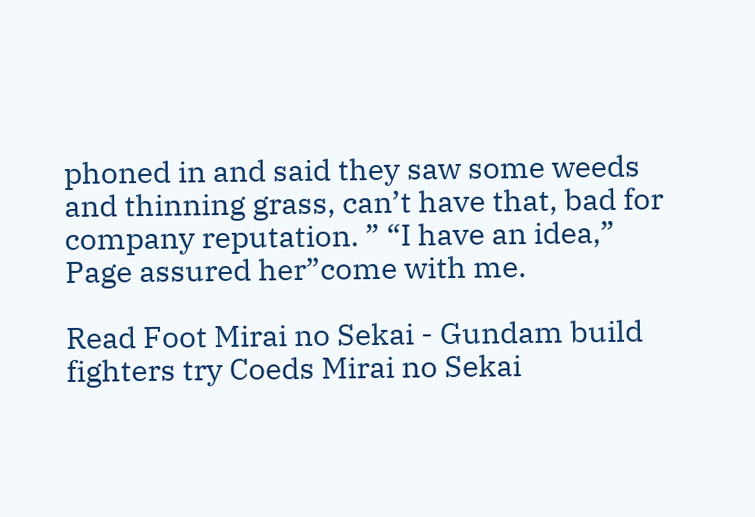phoned in and said they saw some weeds and thinning grass, can’t have that, bad for company reputation. ” “I have an idea,” Page assured her”come with me.

Read Foot Mirai no Sekai - Gundam build fighters try Coeds Mirai no Sekai